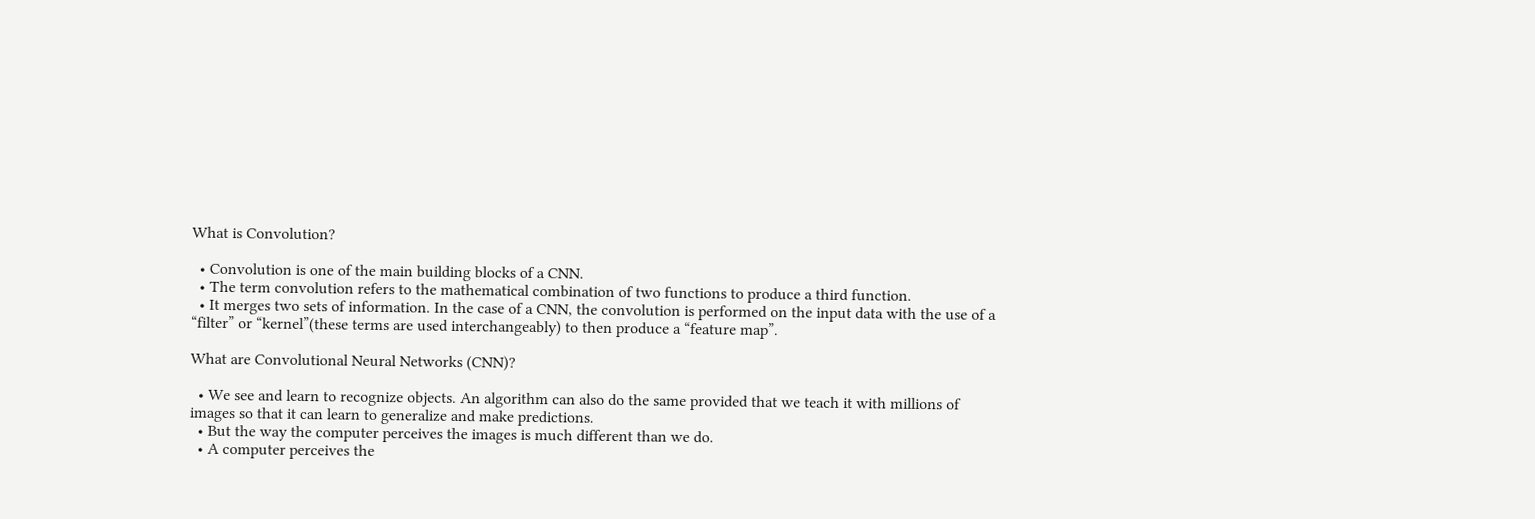What is Convolution?

  • Convolution is one of the main building blocks of a CNN.
  • The term convolution refers to the mathematical combination of two functions to produce a third function.
  • It merges two sets of information. In the case of a CNN, the convolution is performed on the input data with the use of a “filter” or “kernel”(these terms are used interchangeably) to then produce a “feature map”.

What are Convolutional Neural Networks (CNN)?

  • We see and learn to recognize objects. An algorithm can also do the same provided that we teach it with millions of images so that it can learn to generalize and make predictions.
  • But the way the computer perceives the images is much different than we do.
  • A computer perceives the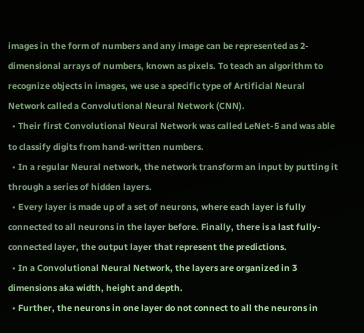images in the form of numbers and any image can be represented as 2-dimensional arrays of numbers, known as pixels. To teach an algorithm to recognize objects in images, we use a specific type of Artificial Neural Network called a Convolutional Neural Network (CNN).
  • Their first Convolutional Neural Network was called LeNet-5 and was able to classify digits from hand-written numbers.
  • In a regular Neural network, the network transform an input by putting it through a series of hidden layers.
  • Every layer is made up of a set of neurons, where each layer is fully connected to all neurons in the layer before. Finally, there is a last fully-connected layer, the output layer that represent the predictions.
  • In a Convolutional Neural Network, the layers are organized in 3 dimensions aka width, height and depth.
  • Further, the neurons in one layer do not connect to all the neurons in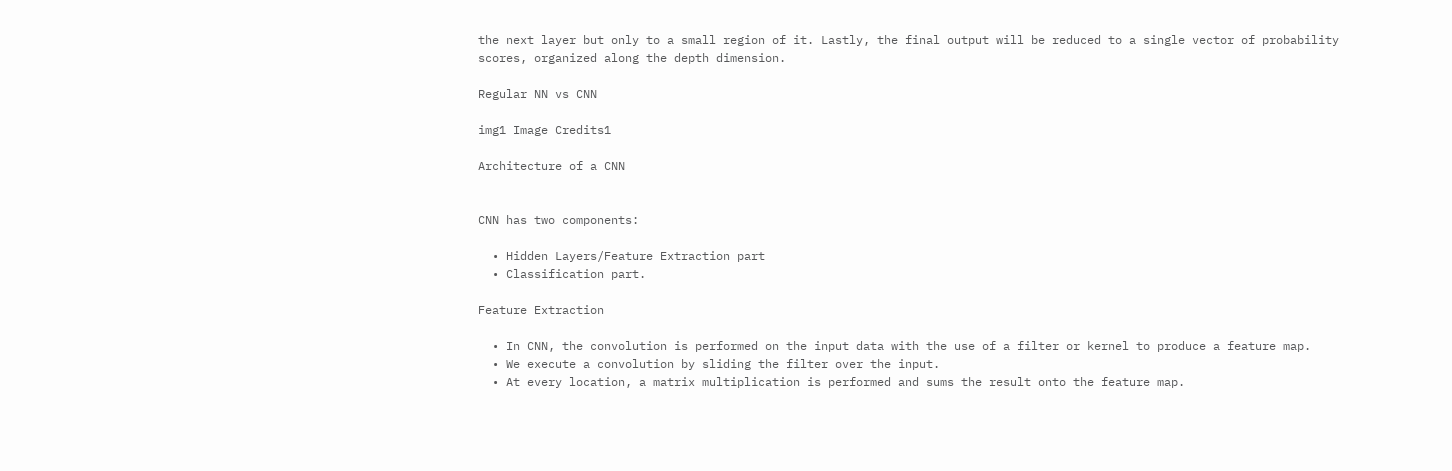the next layer but only to a small region of it. Lastly, the final output will be reduced to a single vector of probability scores, organized along the depth dimension.

Regular NN vs CNN

img1 Image Credits1

Architecture of a CNN


CNN has two components:

  • Hidden Layers/Feature Extraction part
  • Classification part.

Feature Extraction

  • In CNN, the convolution is performed on the input data with the use of a filter or kernel to produce a feature map.
  • We execute a convolution by sliding the filter over the input.
  • At every location, a matrix multiplication is performed and sums the result onto the feature map.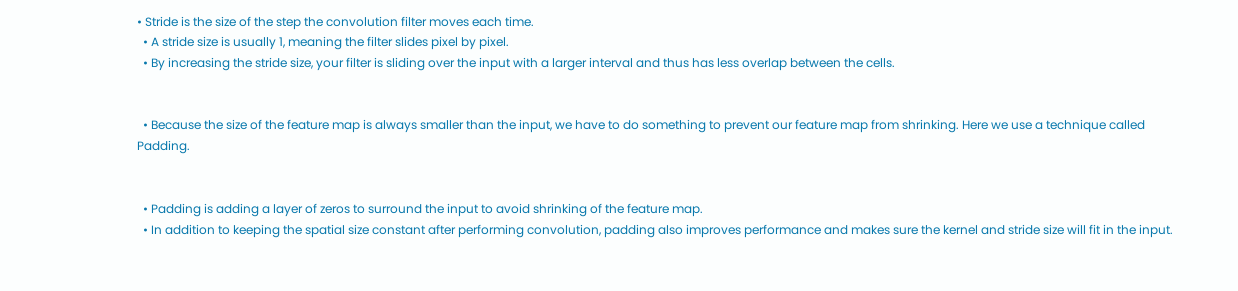• Stride is the size of the step the convolution filter moves each time.
  • A stride size is usually 1, meaning the filter slides pixel by pixel.
  • By increasing the stride size, your filter is sliding over the input with a larger interval and thus has less overlap between the cells.


  • Because the size of the feature map is always smaller than the input, we have to do something to prevent our feature map from shrinking. Here we use a technique called Padding.


  • Padding is adding a layer of zeros to surround the input to avoid shrinking of the feature map.
  • In addition to keeping the spatial size constant after performing convolution, padding also improves performance and makes sure the kernel and stride size will fit in the input.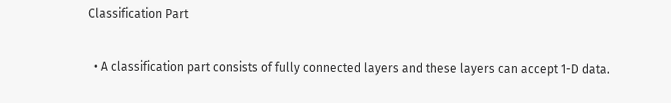Classification Part

  • A classification part consists of fully connected layers and these layers can accept 1-D data.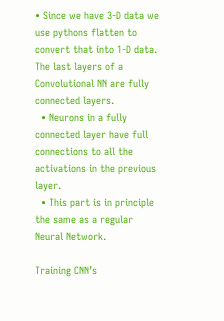• Since we have 3-D data we use pythons flatten to convert that into 1-D data. The last layers of a Convolutional NN are fully connected layers.
  • Neurons in a fully connected layer have full connections to all the activations in the previous layer.
  • This part is in principle the same as a regular Neural Network.

Training CNN’s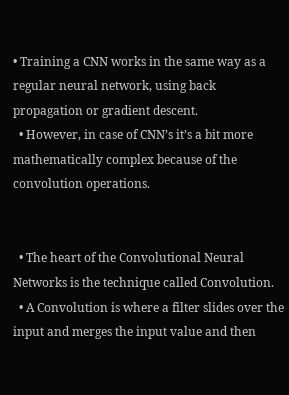• Training a CNN works in the same way as a regular neural network, using back propagation or gradient descent.
  • However, in case of CNN’s it’s a bit more mathematically complex because of the convolution operations.


  • The heart of the Convolutional Neural Networks is the technique called Convolution.
  • A Convolution is where a filter slides over the input and merges the input value and then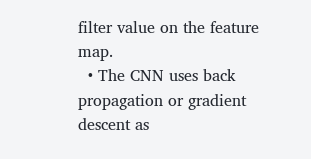filter value on the feature map.
  • The CNN uses back propagation or gradient descent as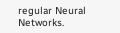regular Neural Networks.